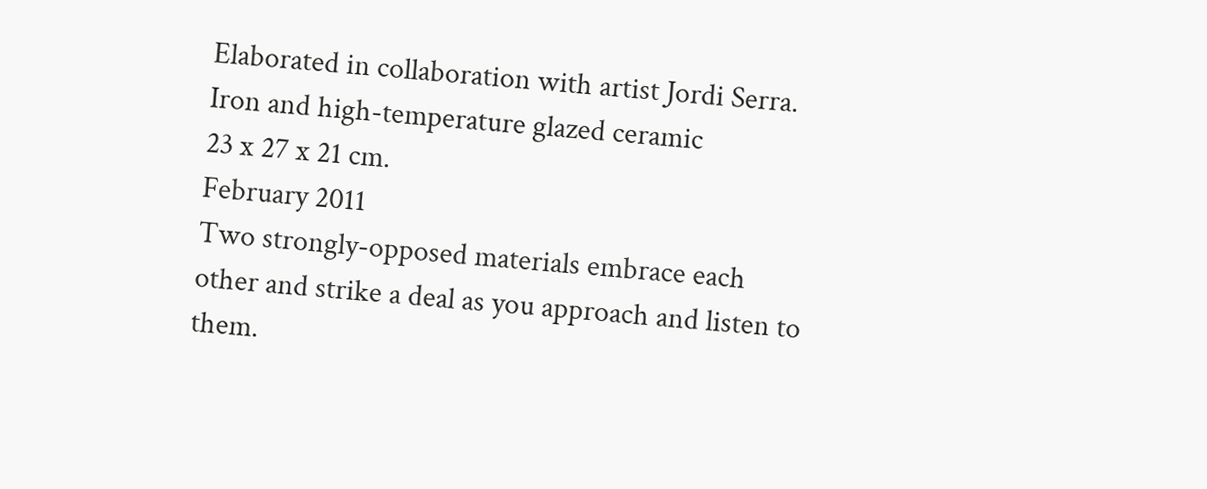Elaborated in collaboration with artist Jordi Serra. Iron and high-temperature glazed ceramic
23 x 27 x 21 cm.
February 2011
Two strongly-opposed materials embrace each other and strike a deal as you approach and listen to them.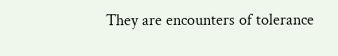They are encounters of tolerance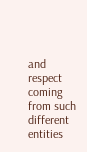and respect coming from such different entities